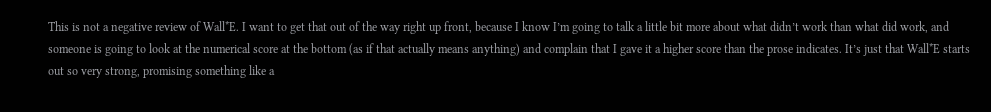This is not a negative review of Wall*E. I want to get that out of the way right up front, because I know I’m going to talk a little bit more about what didn’t work than what did work, and someone is going to look at the numerical score at the bottom (as if that actually means anything) and complain that I gave it a higher score than the prose indicates. It’s just that Wall*E starts out so very strong, promising something like a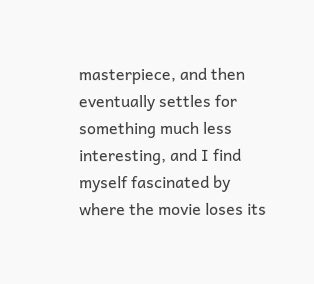masterpiece, and then eventually settles for something much less interesting, and I find myself fascinated by where the movie loses its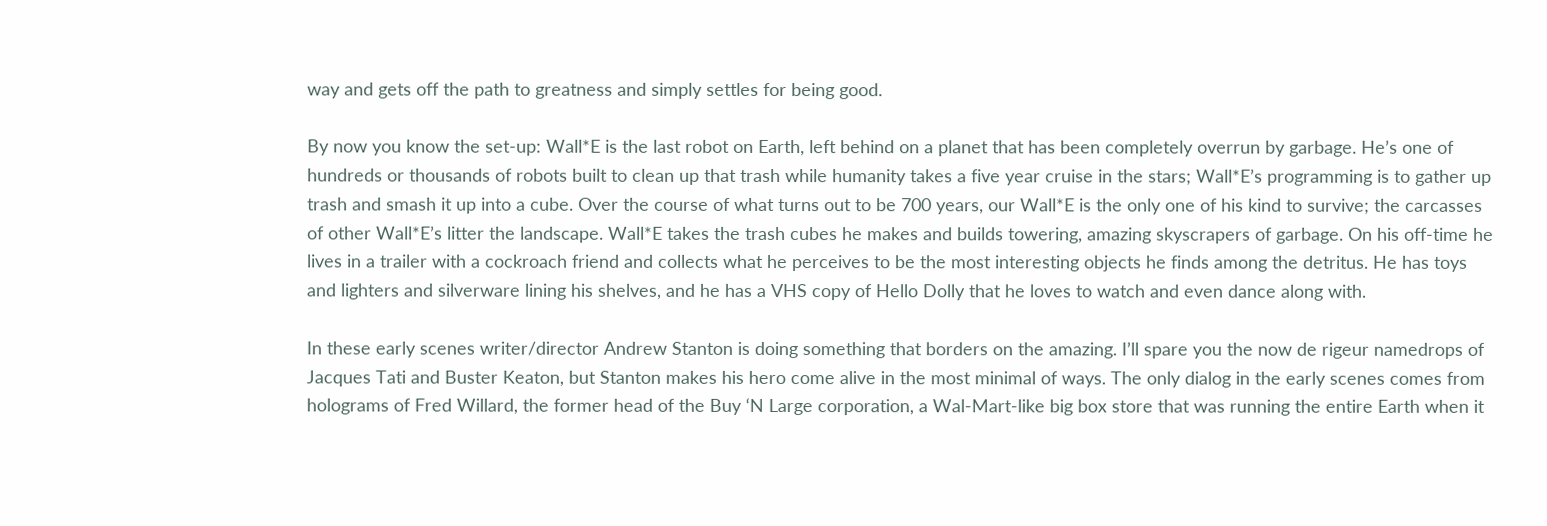way and gets off the path to greatness and simply settles for being good.

By now you know the set-up: Wall*E is the last robot on Earth, left behind on a planet that has been completely overrun by garbage. He’s one of hundreds or thousands of robots built to clean up that trash while humanity takes a five year cruise in the stars; Wall*E’s programming is to gather up trash and smash it up into a cube. Over the course of what turns out to be 700 years, our Wall*E is the only one of his kind to survive; the carcasses of other Wall*E’s litter the landscape. Wall*E takes the trash cubes he makes and builds towering, amazing skyscrapers of garbage. On his off-time he lives in a trailer with a cockroach friend and collects what he perceives to be the most interesting objects he finds among the detritus. He has toys and lighters and silverware lining his shelves, and he has a VHS copy of Hello Dolly that he loves to watch and even dance along with.

In these early scenes writer/director Andrew Stanton is doing something that borders on the amazing. I’ll spare you the now de rigeur namedrops of Jacques Tati and Buster Keaton, but Stanton makes his hero come alive in the most minimal of ways. The only dialog in the early scenes comes from holograms of Fred Willard, the former head of the Buy ‘N Large corporation, a Wal-Mart-like big box store that was running the entire Earth when it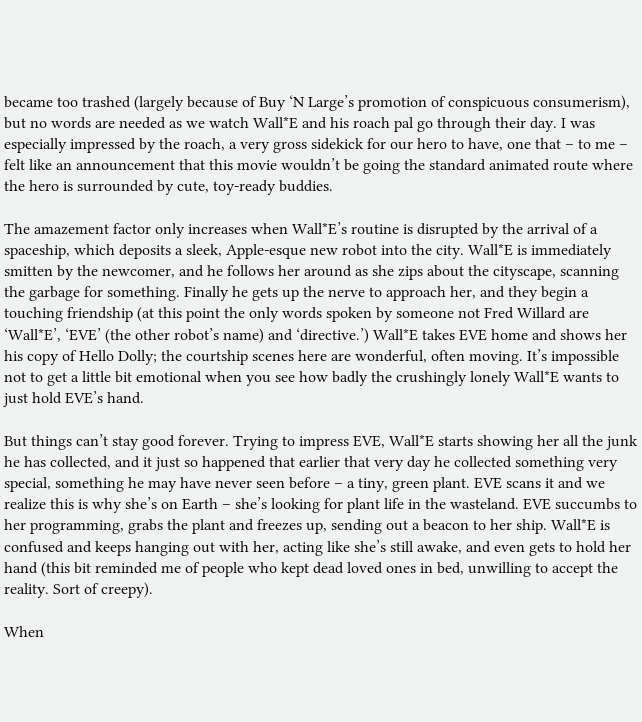became too trashed (largely because of Buy ‘N Large’s promotion of conspicuous consumerism), but no words are needed as we watch Wall*E and his roach pal go through their day. I was especially impressed by the roach, a very gross sidekick for our hero to have, one that – to me – felt like an announcement that this movie wouldn’t be going the standard animated route where the hero is surrounded by cute, toy-ready buddies.

The amazement factor only increases when Wall*E’s routine is disrupted by the arrival of a spaceship, which deposits a sleek, Apple-esque new robot into the city. Wall*E is immediately smitten by the newcomer, and he follows her around as she zips about the cityscape, scanning the garbage for something. Finally he gets up the nerve to approach her, and they begin a touching friendship (at this point the only words spoken by someone not Fred Willard are ‘Wall*E’, ‘EVE’ (the other robot’s name) and ‘directive.’) Wall*E takes EVE home and shows her his copy of Hello Dolly; the courtship scenes here are wonderful, often moving. It’s impossible not to get a little bit emotional when you see how badly the crushingly lonely Wall*E wants to just hold EVE’s hand.

But things can’t stay good forever. Trying to impress EVE, Wall*E starts showing her all the junk he has collected, and it just so happened that earlier that very day he collected something very special, something he may have never seen before – a tiny, green plant. EVE scans it and we realize this is why she’s on Earth – she’s looking for plant life in the wasteland. EVE succumbs to her programming, grabs the plant and freezes up, sending out a beacon to her ship. Wall*E is confused and keeps hanging out with her, acting like she’s still awake, and even gets to hold her hand (this bit reminded me of people who kept dead loved ones in bed, unwilling to accept the reality. Sort of creepy).

When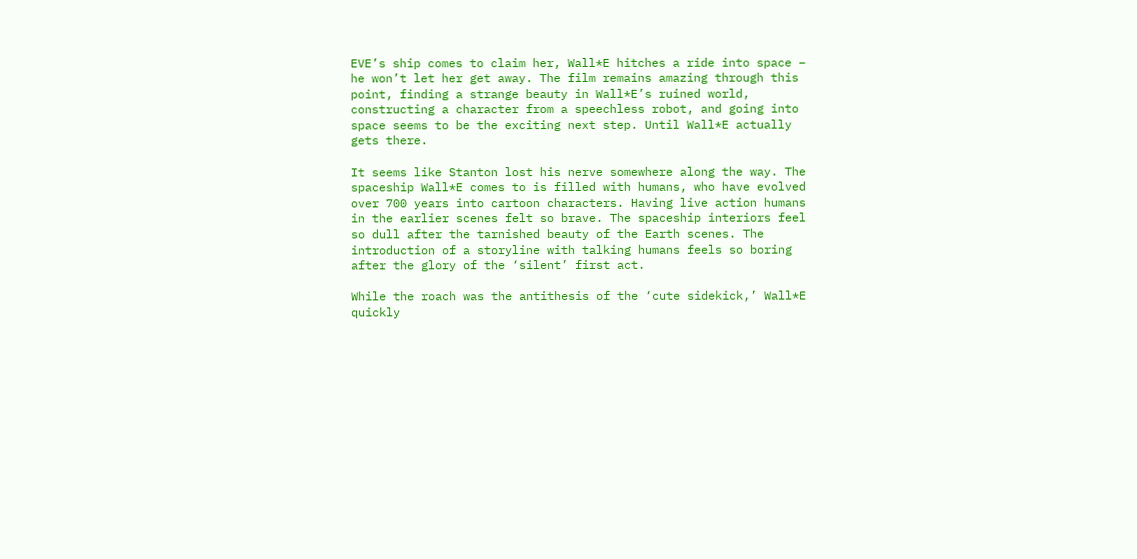EVE’s ship comes to claim her, Wall*E hitches a ride into space – he won’t let her get away. The film remains amazing through this point, finding a strange beauty in Wall*E’s ruined world, constructing a character from a speechless robot, and going into space seems to be the exciting next step. Until Wall*E actually gets there.

It seems like Stanton lost his nerve somewhere along the way. The spaceship Wall*E comes to is filled with humans, who have evolved over 700 years into cartoon characters. Having live action humans in the earlier scenes felt so brave. The spaceship interiors feel so dull after the tarnished beauty of the Earth scenes. The introduction of a storyline with talking humans feels so boring after the glory of the ‘silent’ first act.

While the roach was the antithesis of the ‘cute sidekick,’ Wall*E quickly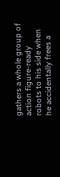gathers a whole group of action figure-ready robots to his side when he accidentally frees a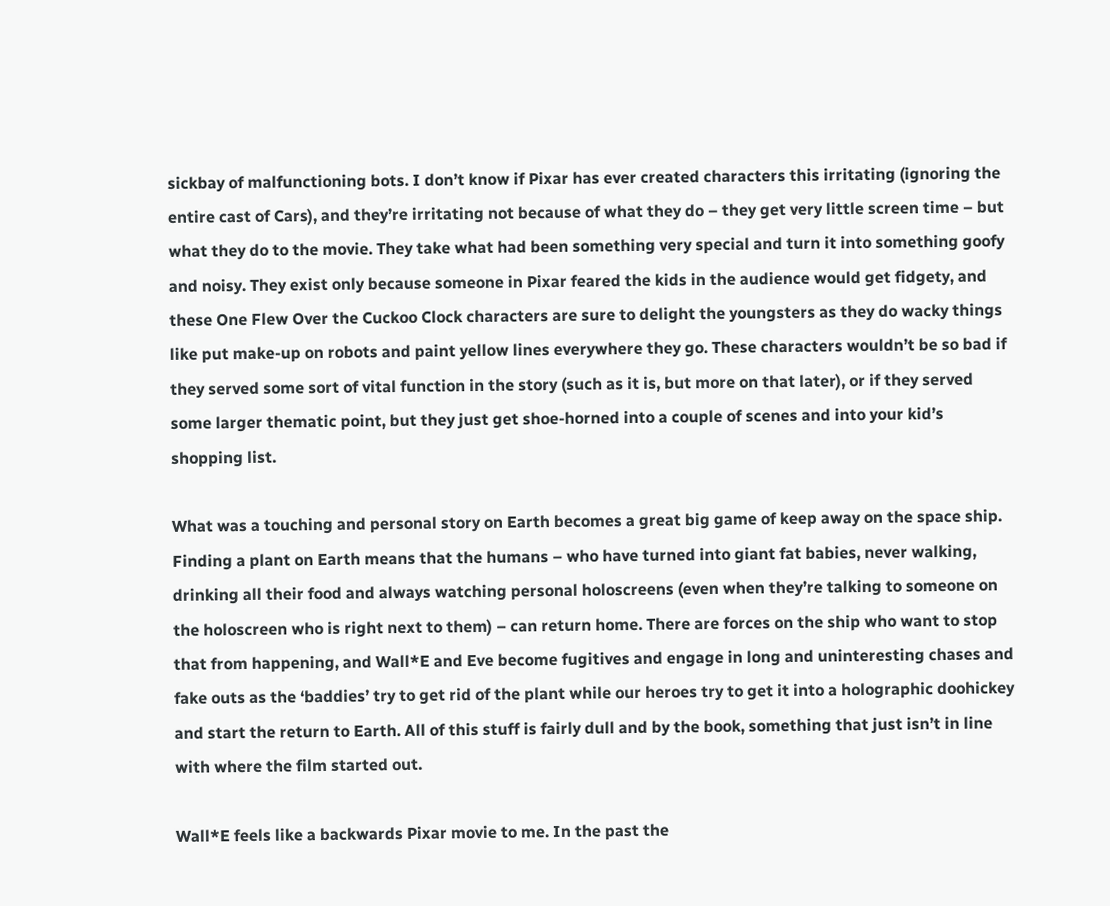sickbay of malfunctioning bots. I don’t know if Pixar has ever created characters this irritating (ignoring the entire cast of Cars), and they’re irritating not because of what they do – they get very little screen time – but what they do to the movie. They take what had been something very special and turn it into something goofy and noisy. They exist only because someone in Pixar feared the kids in the audience would get fidgety, and these One Flew Over the Cuckoo Clock characters are sure to delight the youngsters as they do wacky things like put make-up on robots and paint yellow lines everywhere they go. These characters wouldn’t be so bad if they served some sort of vital function in the story (such as it is, but more on that later), or if they served some larger thematic point, but they just get shoe-horned into a couple of scenes and into your kid’s shopping list.

What was a touching and personal story on Earth becomes a great big game of keep away on the space ship. Finding a plant on Earth means that the humans – who have turned into giant fat babies, never walking, drinking all their food and always watching personal holoscreens (even when they’re talking to someone on the holoscreen who is right next to them) – can return home. There are forces on the ship who want to stop that from happening, and Wall*E and Eve become fugitives and engage in long and uninteresting chases and fake outs as the ‘baddies’ try to get rid of the plant while our heroes try to get it into a holographic doohickey and start the return to Earth. All of this stuff is fairly dull and by the book, something that just isn’t in line with where the film started out.

Wall*E feels like a backwards Pixar movie to me. In the past the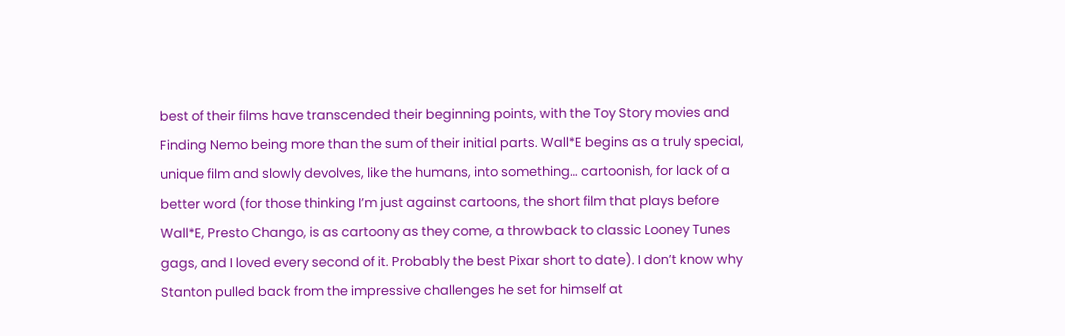best of their films have transcended their beginning points, with the Toy Story movies and Finding Nemo being more than the sum of their initial parts. Wall*E begins as a truly special, unique film and slowly devolves, like the humans, into something… cartoonish, for lack of a better word (for those thinking I’m just against cartoons, the short film that plays before Wall*E, Presto Chango, is as cartoony as they come, a throwback to classic Looney Tunes gags, and I loved every second of it. Probably the best Pixar short to date). I don’t know why Stanton pulled back from the impressive challenges he set for himself at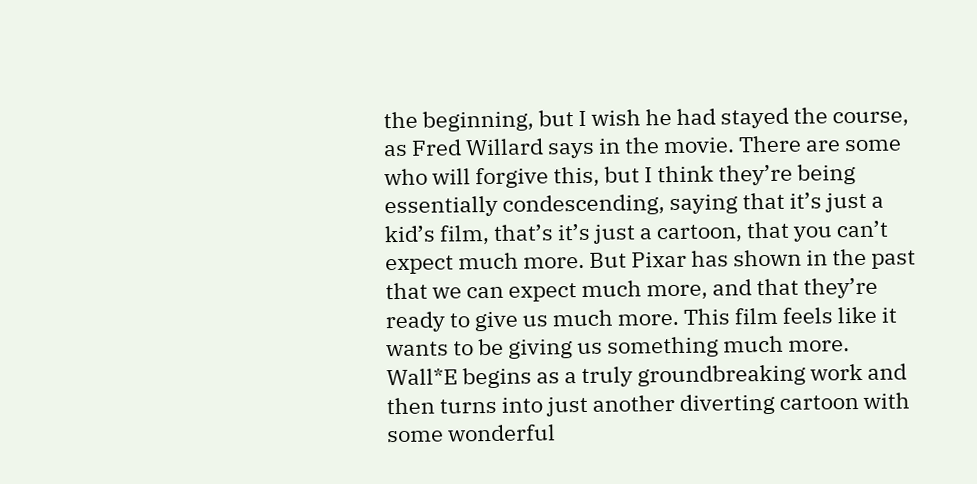the beginning, but I wish he had stayed the course, as Fred Willard says in the movie. There are some who will forgive this, but I think they’re being essentially condescending, saying that it’s just a kid’s film, that’s it’s just a cartoon, that you can’t expect much more. But Pixar has shown in the past that we can expect much more, and that they’re ready to give us much more. This film feels like it wants to be giving us something much more. Wall*E begins as a truly groundbreaking work and then turns into just another diverting cartoon with some wonderful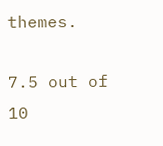themes.

7.5 out of 10